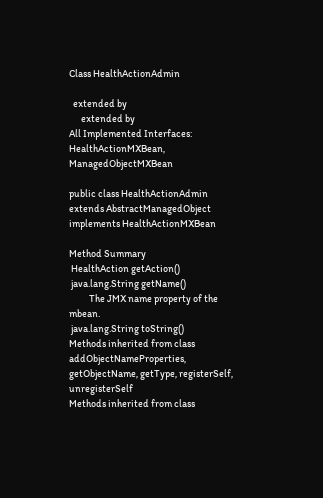Class HealthActionAdmin

  extended by
      extended by
All Implemented Interfaces:
HealthActionMXBean, ManagedObjectMXBean

public class HealthActionAdmin
extends AbstractManagedObject
implements HealthActionMXBean

Method Summary
 HealthAction getAction()
 java.lang.String getName()
          The JMX name property of the mbean.
 java.lang.String toString()
Methods inherited from class
addObjectNameProperties, getObjectName, getType, registerSelf, unregisterSelf
Methods inherited from class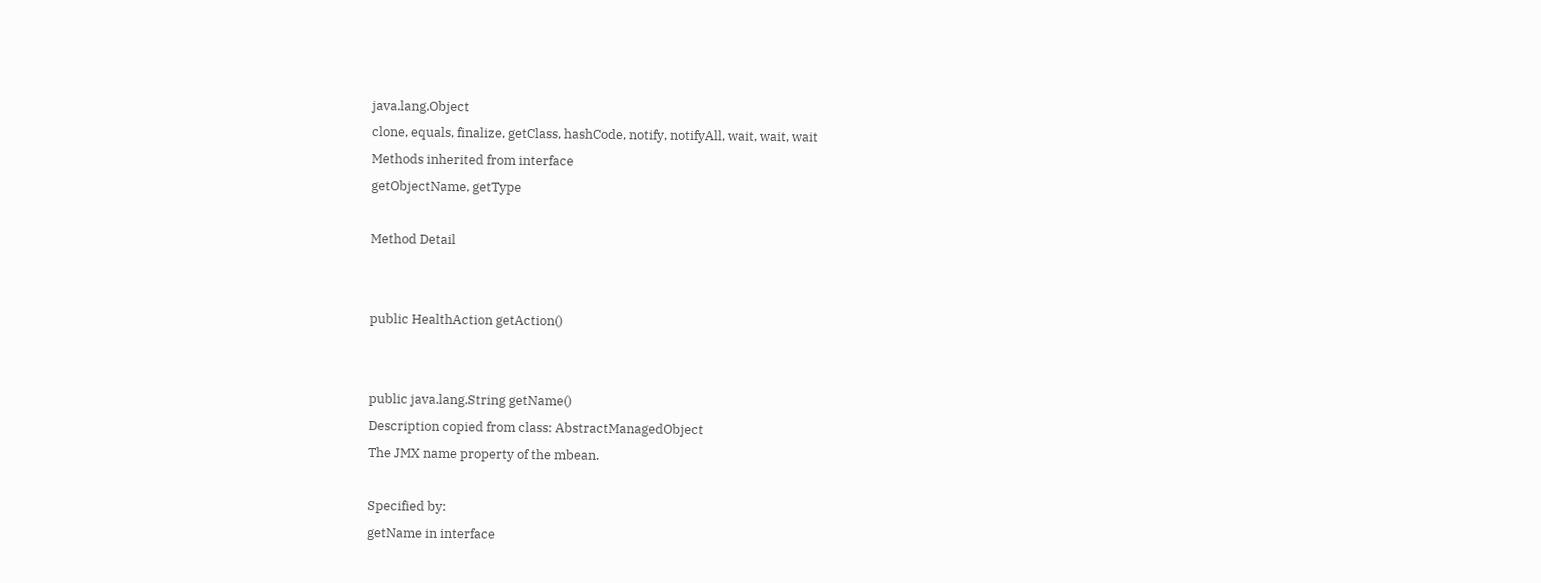java.lang.Object
clone, equals, finalize, getClass, hashCode, notify, notifyAll, wait, wait, wait
Methods inherited from interface
getObjectName, getType

Method Detail


public HealthAction getAction()


public java.lang.String getName()
Description copied from class: AbstractManagedObject
The JMX name property of the mbean.

Specified by:
getName in interface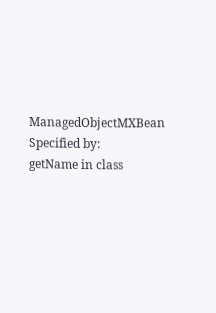ManagedObjectMXBean
Specified by:
getName in class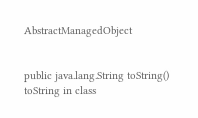AbstractManagedObject


public java.lang.String toString()
toString in class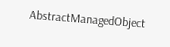AbstractManagedObject